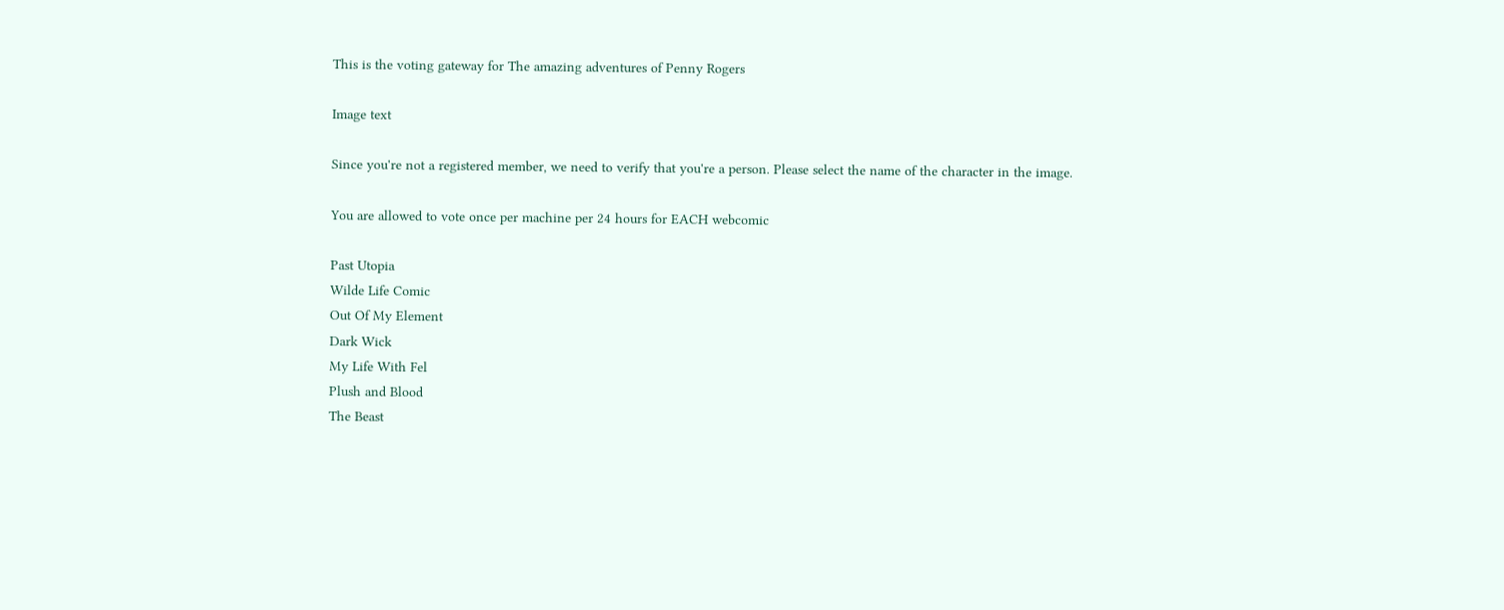This is the voting gateway for The amazing adventures of Penny Rogers

Image text

Since you're not a registered member, we need to verify that you're a person. Please select the name of the character in the image.

You are allowed to vote once per machine per 24 hours for EACH webcomic

Past Utopia
Wilde Life Comic
Out Of My Element
Dark Wick
My Life With Fel
Plush and Blood
The Beast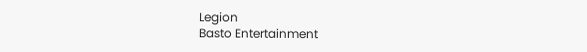Legion
Basto Entertainment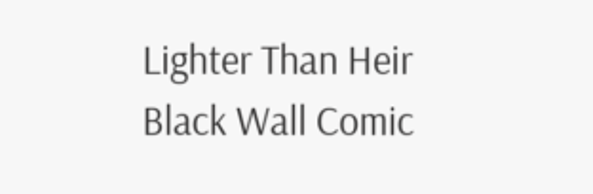Lighter Than Heir
Black Wall Comic